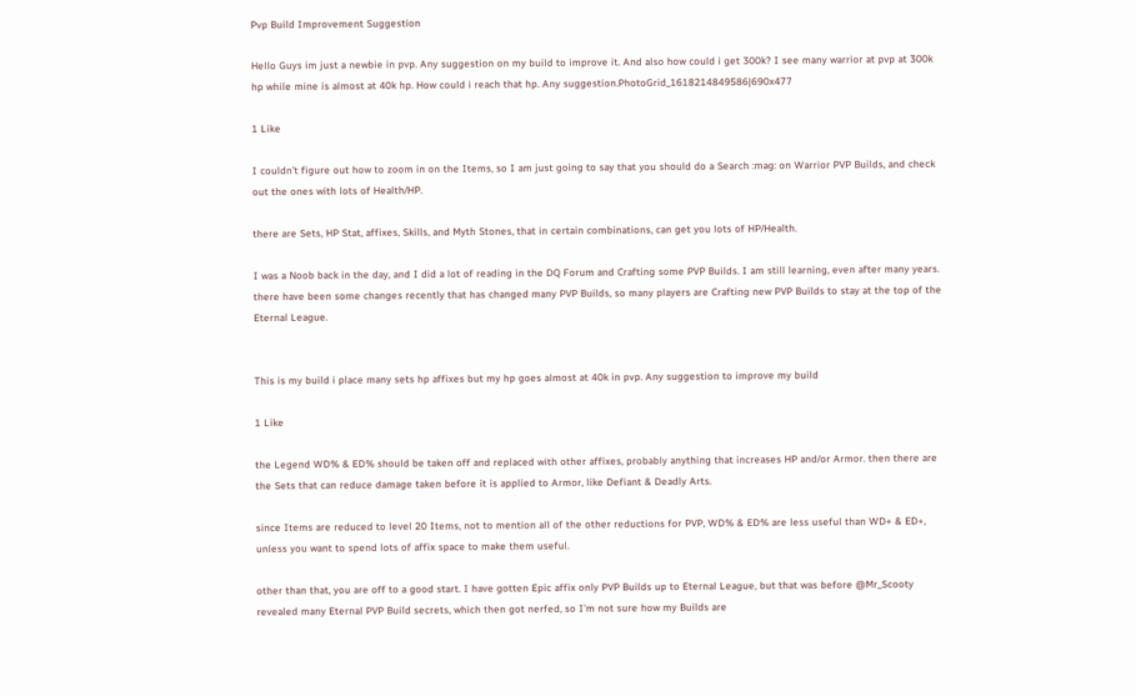Pvp Build Improvement Suggestion

Hello Guys im just a newbie in pvp. Any suggestion on my build to improve it. And also how could i get 300k? I see many warrior at pvp at 300k hp while mine is almost at 40k hp. How could i reach that hp. Any suggestion.PhotoGrid_1618214849586|690x477

1 Like

I couldn’t figure out how to zoom in on the Items, so I am just going to say that you should do a Search :mag: on Warrior PVP Builds, and check out the ones with lots of Health/HP.

there are Sets, HP Stat, affixes, Skills, and Myth Stones, that in certain combinations, can get you lots of HP/Health.

I was a Noob back in the day, and I did a lot of reading in the DQ Forum and Crafting some PVP Builds. I am still learning, even after many years. there have been some changes recently that has changed many PVP Builds, so many players are Crafting new PVP Builds to stay at the top of the Eternal League.


This is my build i place many sets hp affixes but my hp goes almost at 40k in pvp. Any suggestion to improve my build

1 Like

the Legend WD% & ED% should be taken off and replaced with other affixes, probably anything that increases HP and/or Armor. then there are the Sets that can reduce damage taken before it is applied to Armor, like Defiant & Deadly Arts.

since Items are reduced to level 20 Items, not to mention all of the other reductions for PVP, WD% & ED% are less useful than WD+ & ED+, unless you want to spend lots of affix space to make them useful.

other than that, you are off to a good start. I have gotten Epic affix only PVP Builds up to Eternal League, but that was before @Mr_Scooty revealed many Eternal PVP Build secrets, which then got nerfed, so I’m not sure how my Builds are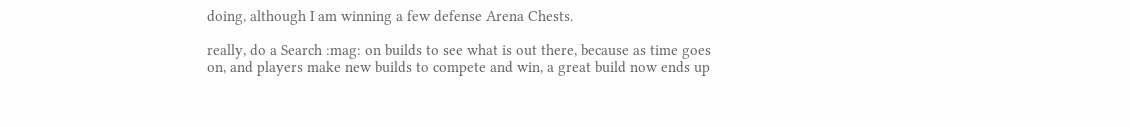doing, although I am winning a few defense Arena Chests.

really, do a Search :mag: on builds to see what is out there, because as time goes on, and players make new builds to compete and win, a great build now ends up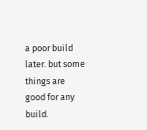a poor build later. but some things are good for any build.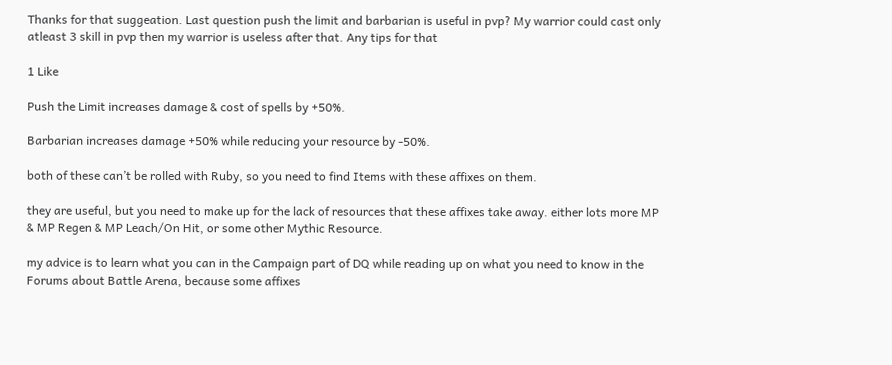Thanks for that suggeation. Last question push the limit and barbarian is useful in pvp? My warrior could cast only atleast 3 skill in pvp then my warrior is useless after that. Any tips for that

1 Like

Push the Limit increases damage & cost of spells by +50%.

Barbarian increases damage +50% while reducing your resource by -50%.

both of these can’t be rolled with Ruby, so you need to find Items with these affixes on them.

they are useful, but you need to make up for the lack of resources that these affixes take away. either lots more MP & MP Regen & MP Leach/On Hit, or some other Mythic Resource.

my advice is to learn what you can in the Campaign part of DQ while reading up on what you need to know in the Forums about Battle Arena, because some affixes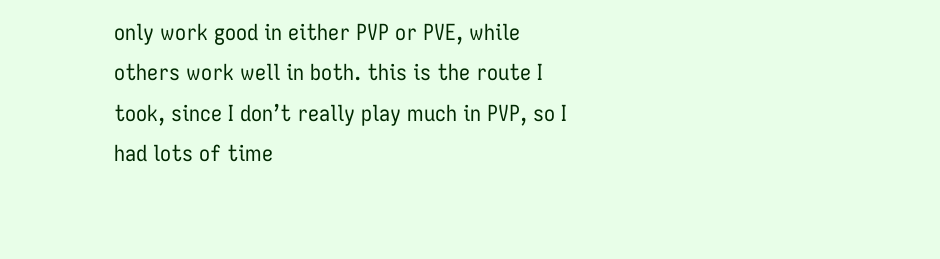only work good in either PVP or PVE, while others work well in both. this is the route I took, since I don’t really play much in PVP, so I had lots of time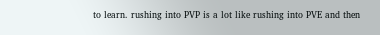to learn. rushing into PVP is a lot like rushing into PVE and then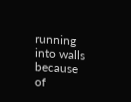running into walls because of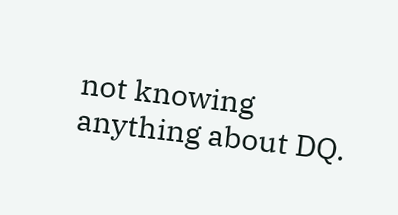not knowing anything about DQ.